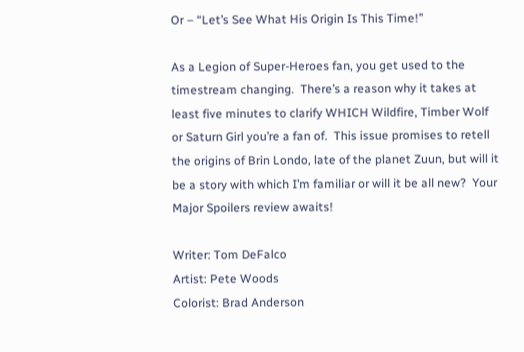Or – “Let’s See What His Origin Is This Time!”

As a Legion of Super-Heroes fan, you get used to the timestream changing.  There’s a reason why it takes at least five minutes to clarify WHICH Wildfire, Timber Wolf or Saturn Girl you’re a fan of.  This issue promises to retell the origins of Brin Londo, late of the planet Zuun, but will it be a story with which I’m familiar or will it be all new?  Your Major Spoilers review awaits!

Writer: Tom DeFalco
Artist: Pete Woods
Colorist: Brad Anderson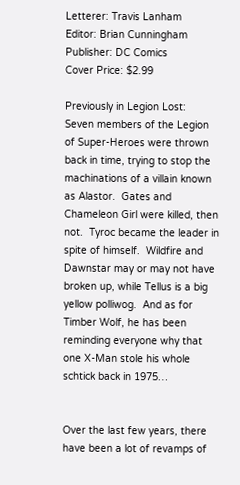Letterer: Travis Lanham
Editor: Brian Cunningham
Publisher: DC Comics
Cover Price: $2.99

Previously in Legion Lost:  Seven members of the Legion of Super-Heroes were thrown back in time, trying to stop the machinations of a villain known as Alastor.  Gates and Chameleon Girl were killed, then not.  Tyroc became the leader in spite of himself.  Wildfire and Dawnstar may or may not have broken up, while Tellus is a big yellow polliwog.  And as for Timber Wolf, he has been reminding everyone why that one X-Man stole his whole schtick back in 1975…


Over the last few years, there have been a lot of revamps of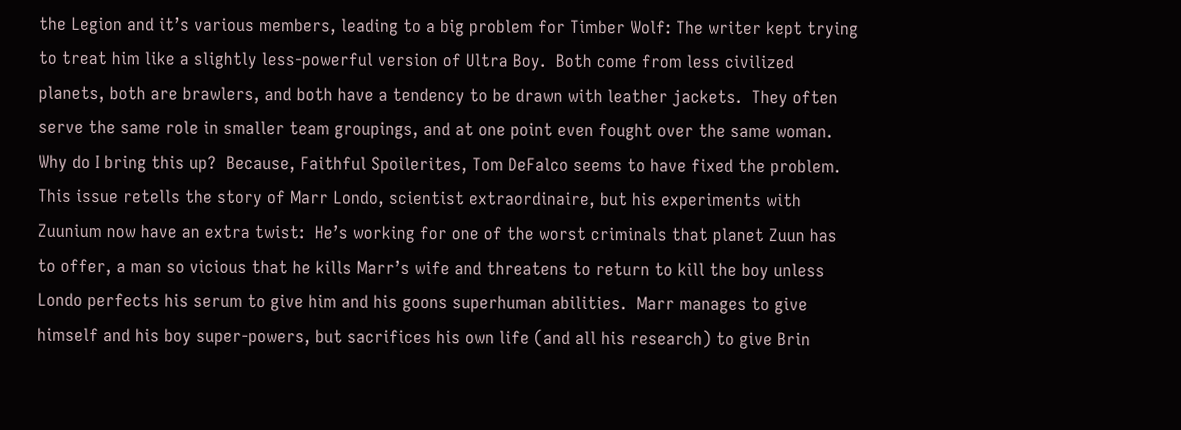the Legion and it’s various members, leading to a big problem for Timber Wolf: The writer kept trying to treat him like a slightly less-powerful version of Ultra Boy.  Both come from less civilized planets, both are brawlers, and both have a tendency to be drawn with leather jackets.  They often serve the same role in smaller team groupings, and at one point even fought over the same woman.  Why do I bring this up?  Because, Faithful Spoilerites, Tom DeFalco seems to have fixed the problem.  This issue retells the story of Marr Londo, scientist extraordinaire, but his experiments with Zuunium now have an extra twist:  He’s working for one of the worst criminals that planet Zuun has to offer, a man so vicious that he kills Marr’s wife and threatens to return to kill the boy unless Londo perfects his serum to give him and his goons superhuman abilities.  Marr manages to give himself and his boy super-powers, but sacrifices his own life (and all his research) to give Brin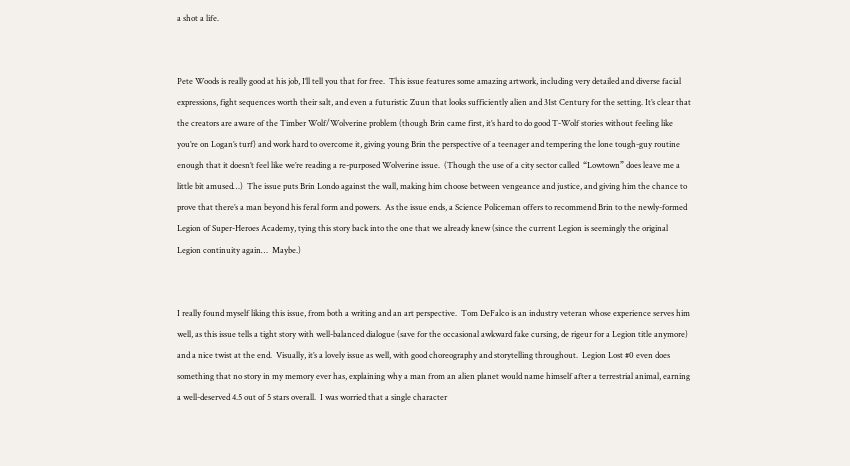a shot a life.


Pete Woods is really good at his job, I’ll tell you that for free.  This issue features some amazing artwork, including very detailed and diverse facial expressions, fight sequences worth their salt, and even a futuristic Zuun that looks sufficiently alien and 31st Century for the setting. It’s clear that the creators are aware of the Timber Wolf/Wolverine problem (though Brin came first, it’s hard to do good T-Wolf stories without feeling like you’re on Logan’s turf) and work hard to overcome it, giving young Brin the perspective of a teenager and tempering the lone tough-guy routine enough that it doesn’t feel like we’re reading a re-purposed Wolverine issue.  (Though the use of a city sector called  “Lowtown” does leave me a little bit amused…)  The issue puts Brin Londo against the wall, making him choose between vengeance and justice, and giving him the chance to prove that there’s a man beyond his feral form and powers.  As the issue ends, a Science Policeman offers to recommend Brin to the newly-formed Legion of Super-Heroes Academy, tying this story back into the one that we already knew (since the current Legion is seemingly the original Legion continuity again…  Maybe.)


I really found myself liking this issue, from both a writing and an art perspective.  Tom DeFalco is an industry veteran whose experience serves him well, as this issue tells a tight story with well-balanced dialogue (save for the occasional awkward fake cursing, de rigeur for a Legion title anymore) and a nice twist at the end.  Visually, it’s a lovely issue as well, with good choreography and storytelling throughout.  Legion Lost #0 even does something that no story in my memory ever has, explaining why a man from an alien planet would name himself after a terrestrial animal, earning a well-deserved 4.5 out of 5 stars overall.  I was worried that a single character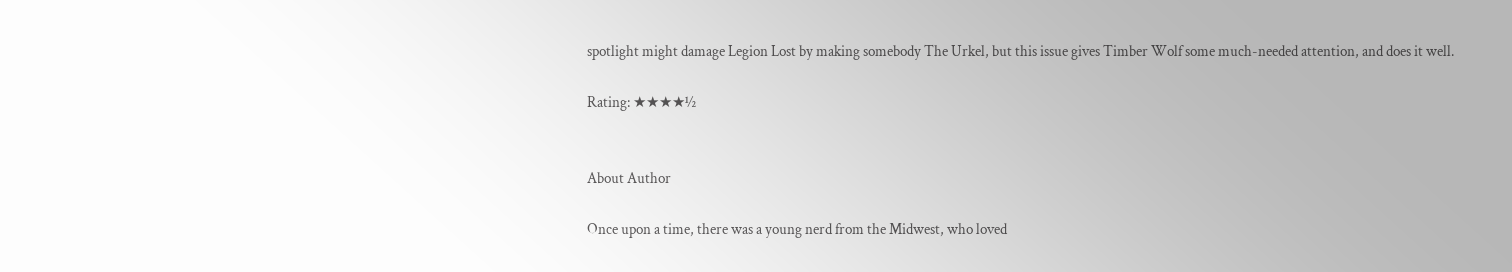spotlight might damage Legion Lost by making somebody The Urkel, but this issue gives Timber Wolf some much-needed attention, and does it well.

Rating: ★★★★½


About Author

Once upon a time, there was a young nerd from the Midwest, who loved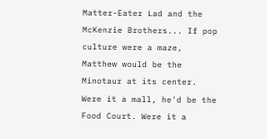Matter-Eater Lad and the McKenzie Brothers... If pop culture were a maze, Matthew would be the Minotaur at its center. Were it a mall, he'd be the Food Court. Were it a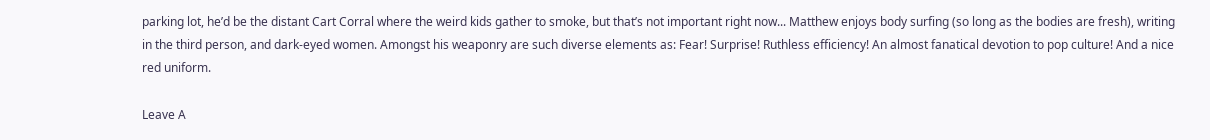parking lot, he’d be the distant Cart Corral where the weird kids gather to smoke, but that’s not important right now... Matthew enjoys body surfing (so long as the bodies are fresh), writing in the third person, and dark-eyed women. Amongst his weaponry are such diverse elements as: Fear! Surprise! Ruthless efficiency! An almost fanatical devotion to pop culture! And a nice red uniform.

Leave A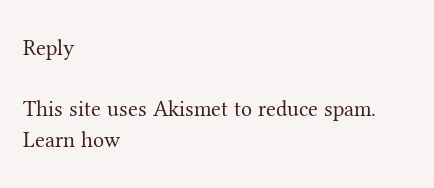Reply

This site uses Akismet to reduce spam. Learn how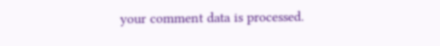your comment data is processed.